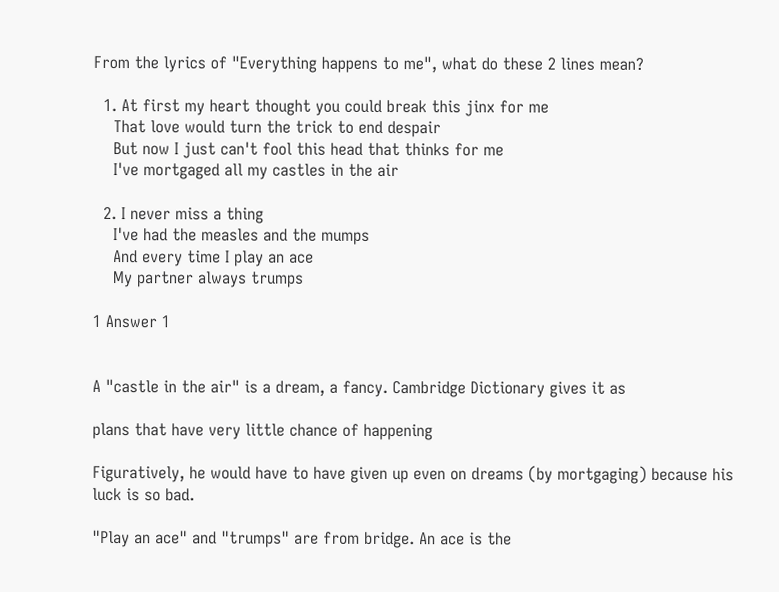From the lyrics of "Everything happens to me", what do these 2 lines mean?

  1. At first my heart thought you could break this jinx for me
    That love would turn the trick to end despair
    But now I just can't fool this head that thinks for me
    I've mortgaged all my castles in the air

  2. I never miss a thing
    I've had the measles and the mumps
    And every time I play an ace
    My partner always trumps

1 Answer 1


A "castle in the air" is a dream, a fancy. Cambridge Dictionary gives it as

plans that have very little chance of happening

Figuratively, he would have to have given up even on dreams (by mortgaging) because his luck is so bad.

"Play an ace" and "trumps" are from bridge. An ace is the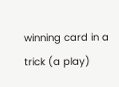winning card in a trick (a play)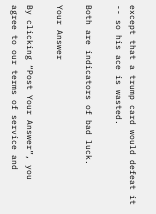except that a trump card would defeat it -- so his ace is wasted.

Both are indicators of bad luck.

Your Answer

By clicking “Post Your Answer”, you agree to our terms of service and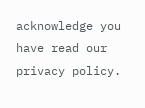acknowledge you have read our privacy policy.